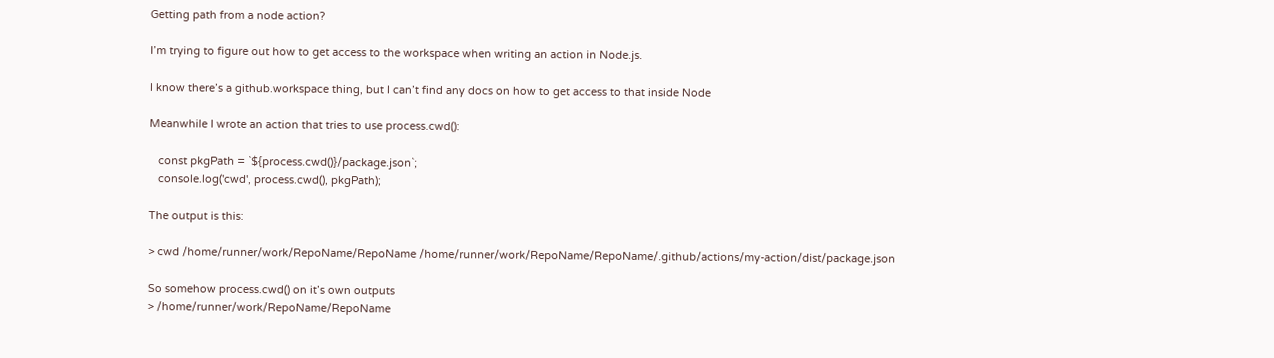Getting path from a node action?

I’m trying to figure out how to get access to the workspace when writing an action in Node.js.

I know there’s a github.workspace thing, but I can’t find any docs on how to get access to that inside Node

Meanwhile I wrote an action that tries to use process.cwd():

   const pkgPath = `${process.cwd()}/package.json`;
   console.log('cwd', process.cwd(), pkgPath);

The output is this:

> cwd /home/runner/work/RepoName/RepoName /home/runner/work/RepoName/RepoName/.github/actions/my-action/dist/package.json

So somehow process.cwd() on it’s own outputs
> /home/runner/work/RepoName/RepoName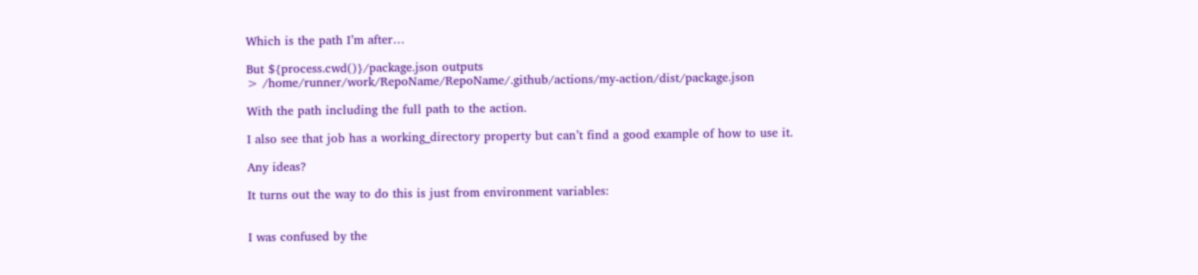Which is the path I’m after…

But ${process.cwd()}/package.json outputs
> /home/runner/work/RepoName/RepoName/.github/actions/my-action/dist/package.json

With the path including the full path to the action.

I also see that job has a working_directory property but can’t find a good example of how to use it.

Any ideas?

It turns out the way to do this is just from environment variables:


I was confused by the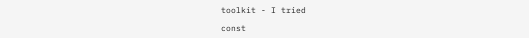toolkit - I tried

const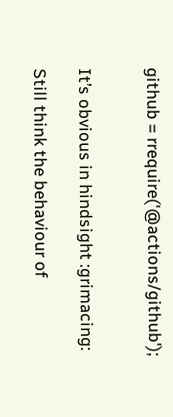github = rrequire('@actions/github');


It’s obvious in hindsight :grimacing:

Still think the behaviour of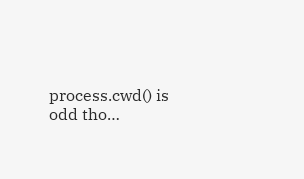process.cwd() is odd tho…